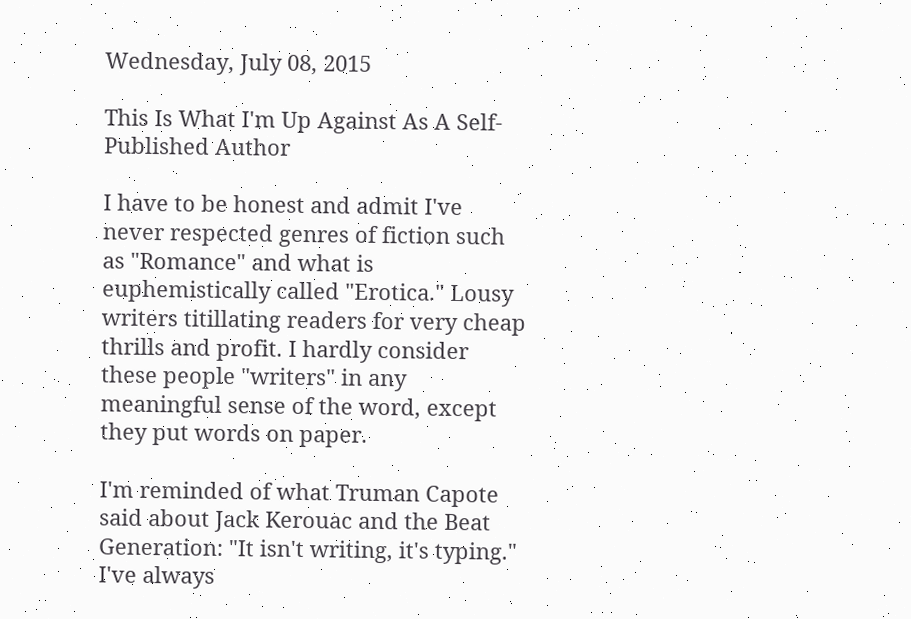Wednesday, July 08, 2015

This Is What I'm Up Against As A Self-Published Author

I have to be honest and admit I've never respected genres of fiction such as "Romance" and what is euphemistically called "Erotica." Lousy writers titillating readers for very cheap thrills and profit. I hardly consider these people "writers" in any meaningful sense of the word, except they put words on paper.

I'm reminded of what Truman Capote said about Jack Kerouac and the Beat Generation: "It isn't writing, it's typing." I've always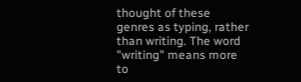thought of these genres as typing, rather than writing. The word "writing" means more to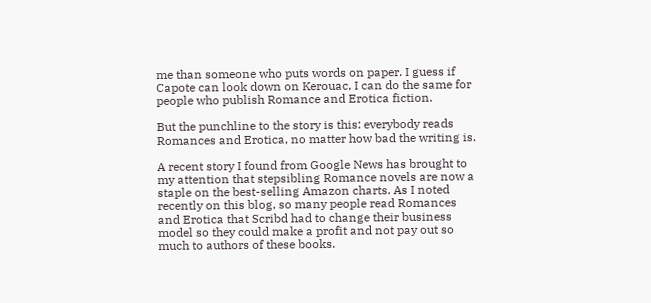me than someone who puts words on paper. I guess if Capote can look down on Kerouac, I can do the same for people who publish Romance and Erotica fiction.

But the punchline to the story is this: everybody reads Romances and Erotica, no matter how bad the writing is.

A recent story I found from Google News has brought to my attention that stepsibling Romance novels are now a staple on the best-selling Amazon charts. As I noted recently on this blog, so many people read Romances and Erotica that Scribd had to change their business model so they could make a profit and not pay out so much to authors of these books.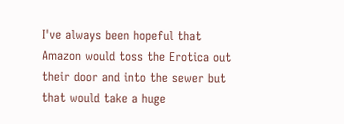I've always been hopeful that Amazon would toss the Erotica out their door and into the sewer but that would take a huge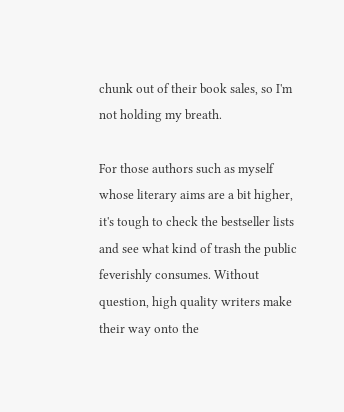chunk out of their book sales, so I'm not holding my breath.

For those authors such as myself whose literary aims are a bit higher, it's tough to check the bestseller lists and see what kind of trash the public feverishly consumes. Without question, high quality writers make their way onto the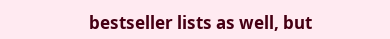bestseller lists as well, but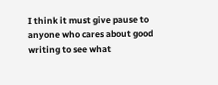I think it must give pause to anyone who cares about good writing to see what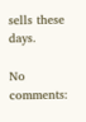sells these days.

No comments: